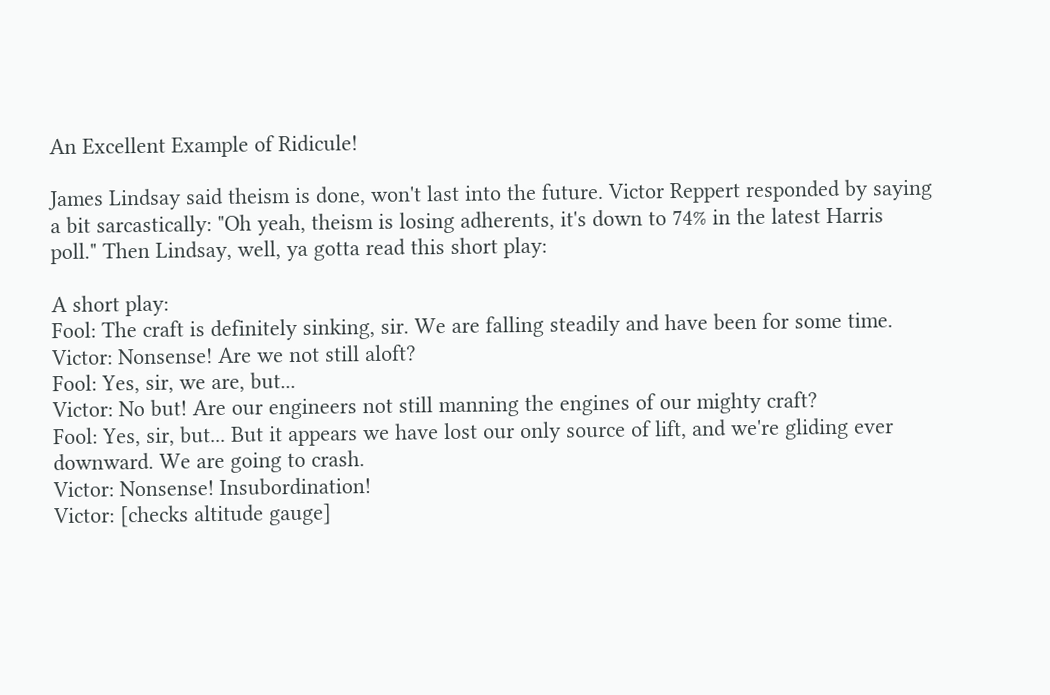An Excellent Example of Ridicule!

James Lindsay said theism is done, won't last into the future. Victor Reppert responded by saying a bit sarcastically: "Oh yeah, theism is losing adherents, it's down to 74% in the latest Harris poll." Then Lindsay, well, ya gotta read this short play:

A short play:
Fool: The craft is definitely sinking, sir. We are falling steadily and have been for some time.
Victor: Nonsense! Are we not still aloft?
Fool: Yes, sir, we are, but...
Victor: No but! Are our engineers not still manning the engines of our mighty craft?
Fool: Yes, sir, but... But it appears we have lost our only source of lift, and we're gliding ever downward. We are going to crash.
Victor: Nonsense! Insubordination!
Victor: [checks altitude gauge]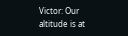Victor: Our altitude is at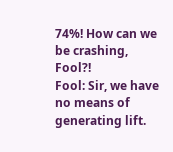74%! How can we be crashing, Fool?!
Fool: Sir, we have no means of generating lift.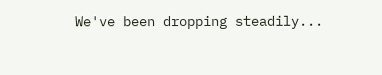We've been dropping steadily...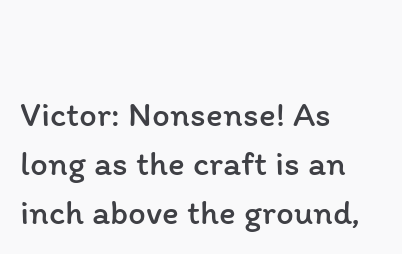Victor: Nonsense! As long as the craft is an inch above the ground,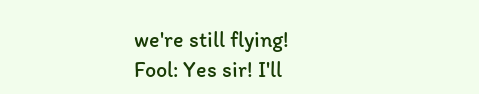we're still flying!
Fool: Yes sir! I'll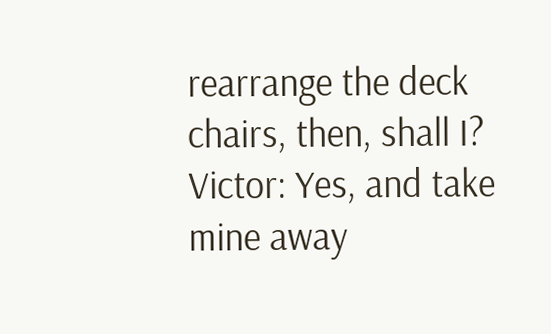rearrange the deck chairs, then, shall I?
Victor: Yes, and take mine away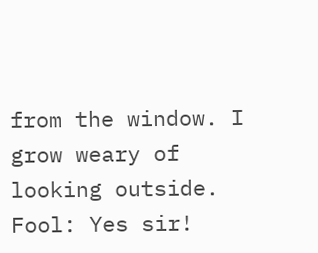from the window. I grow weary of looking outside.
Fool: Yes sir!